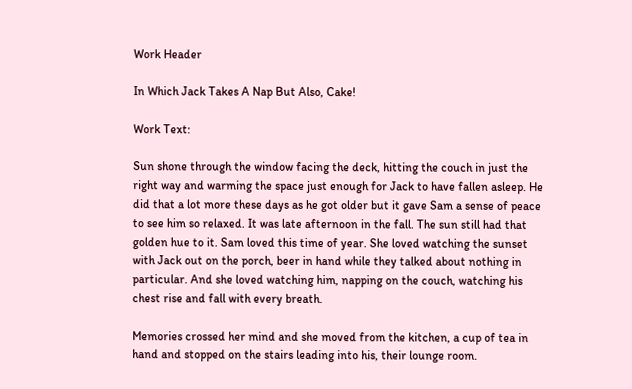Work Header

In Which Jack Takes A Nap But Also, Cake!

Work Text:

Sun shone through the window facing the deck, hitting the couch in just the right way and warming the space just enough for Jack to have fallen asleep. He did that a lot more these days as he got older but it gave Sam a sense of peace to see him so relaxed. It was late afternoon in the fall. The sun still had that golden hue to it. Sam loved this time of year. She loved watching the sunset with Jack out on the porch, beer in hand while they talked about nothing in particular. And she loved watching him, napping on the couch, watching his chest rise and fall with every breath.

Memories crossed her mind and she moved from the kitchen, a cup of tea in hand and stopped on the stairs leading into his, their lounge room.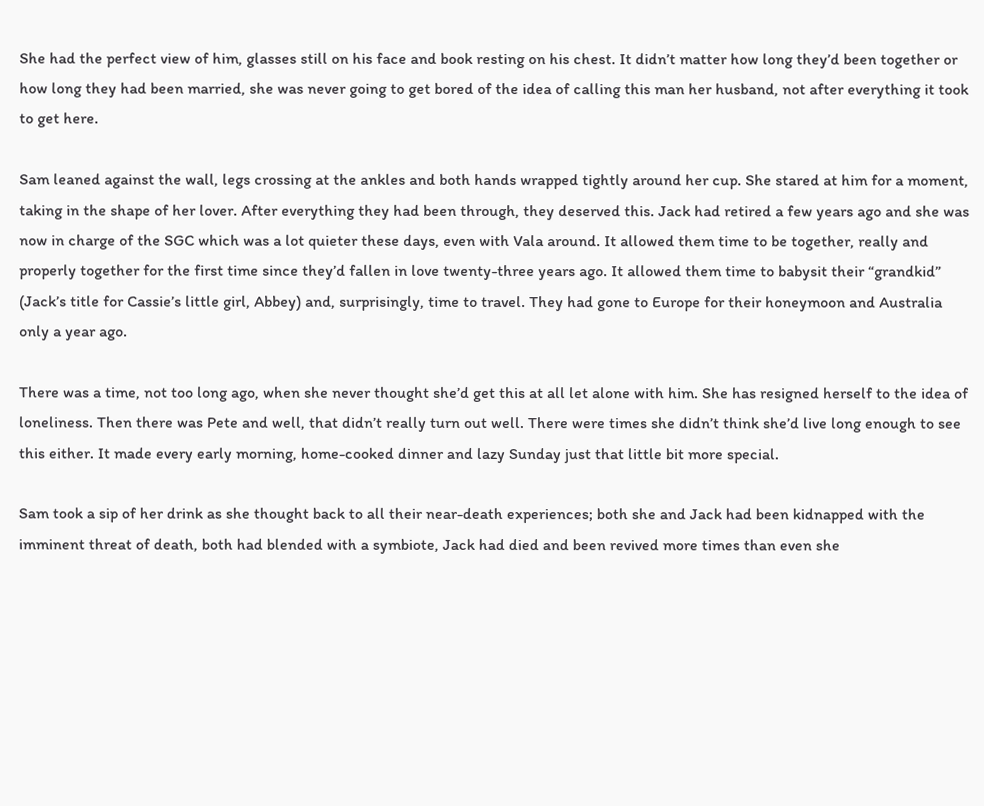She had the perfect view of him, glasses still on his face and book resting on his chest. It didn’t matter how long they’d been together or how long they had been married, she was never going to get bored of the idea of calling this man her husband, not after everything it took to get here.

Sam leaned against the wall, legs crossing at the ankles and both hands wrapped tightly around her cup. She stared at him for a moment, taking in the shape of her lover. After everything they had been through, they deserved this. Jack had retired a few years ago and she was now in charge of the SGC which was a lot quieter these days, even with Vala around. It allowed them time to be together, really and properly together for the first time since they’d fallen in love twenty-three years ago. It allowed them time to babysit their “grandkid” (Jack’s title for Cassie’s little girl, Abbey) and, surprisingly, time to travel. They had gone to Europe for their honeymoon and Australia only a year ago.

There was a time, not too long ago, when she never thought she’d get this at all let alone with him. She has resigned herself to the idea of loneliness. Then there was Pete and well, that didn’t really turn out well. There were times she didn’t think she’d live long enough to see this either. It made every early morning, home-cooked dinner and lazy Sunday just that little bit more special.

Sam took a sip of her drink as she thought back to all their near-death experiences; both she and Jack had been kidnapped with the imminent threat of death, both had blended with a symbiote, Jack had died and been revived more times than even she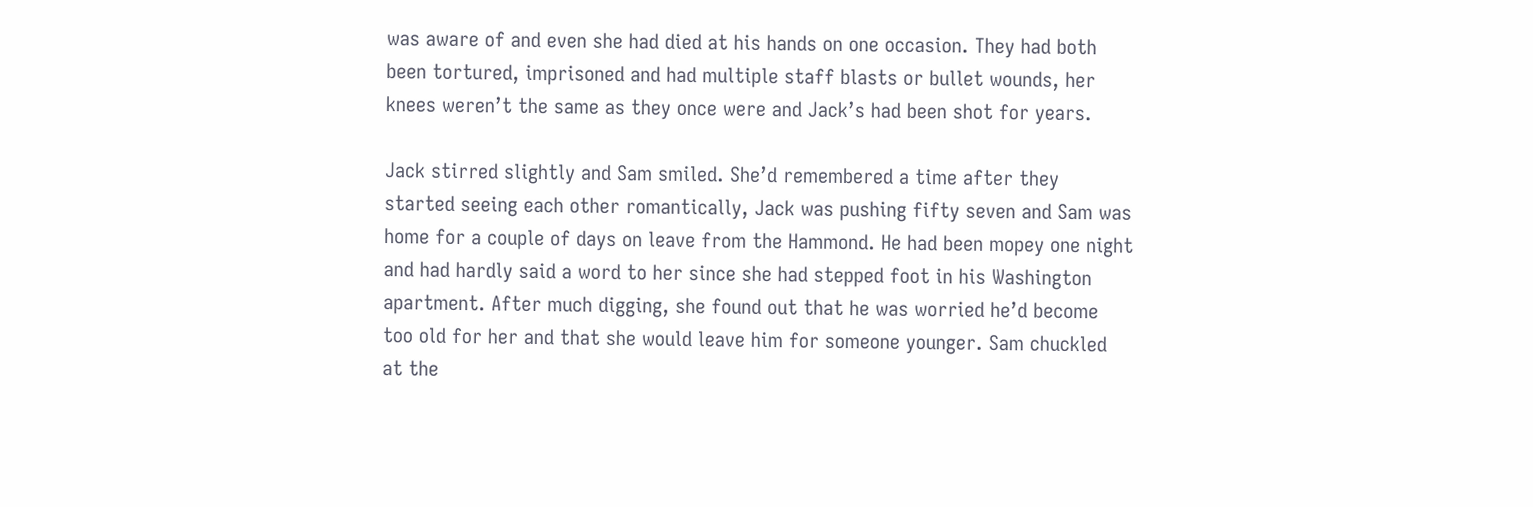was aware of and even she had died at his hands on one occasion. They had both been tortured, imprisoned and had multiple staff blasts or bullet wounds, her knees weren’t the same as they once were and Jack’s had been shot for years.

Jack stirred slightly and Sam smiled. She’d remembered a time after they started seeing each other romantically, Jack was pushing fifty seven and Sam was home for a couple of days on leave from the Hammond. He had been mopey one night and had hardly said a word to her since she had stepped foot in his Washington apartment. After much digging, she found out that he was worried he’d become too old for her and that she would leave him for someone younger. Sam chuckled at the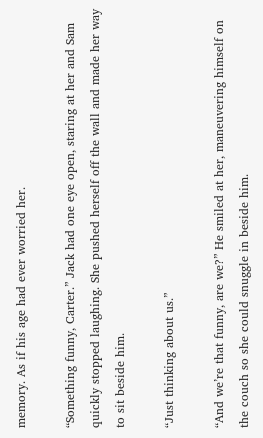memory. As if his age had ever worried her.

“Something funny, Carter.” Jack had one eye open, staring at her and Sam quickly stopped laughing. She pushed herself off the wall and made her way to sit beside him.

“Just thinking about us.”

“And we’re that funny, are we?” He smiled at her, maneuvering himself on the couch so she could snuggle in beside him.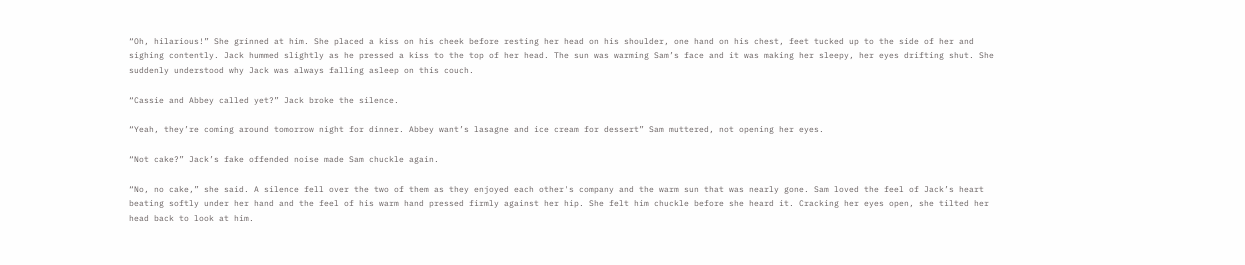“Oh, hilarious!” She grinned at him. She placed a kiss on his cheek before resting her head on his shoulder, one hand on his chest, feet tucked up to the side of her and sighing contently. Jack hummed slightly as he pressed a kiss to the top of her head. The sun was warming Sam’s face and it was making her sleepy, her eyes drifting shut. She suddenly understood why Jack was always falling asleep on this couch.

“Cassie and Abbey called yet?” Jack broke the silence.

“Yeah, they’re coming around tomorrow night for dinner. Abbey want’s lasagne and ice cream for dessert” Sam muttered, not opening her eyes.

“Not cake?” Jack’s fake offended noise made Sam chuckle again.

“No, no cake,” she said. A silence fell over the two of them as they enjoyed each other's company and the warm sun that was nearly gone. Sam loved the feel of Jack’s heart beating softly under her hand and the feel of his warm hand pressed firmly against her hip. She felt him chuckle before she heard it. Cracking her eyes open, she tilted her head back to look at him.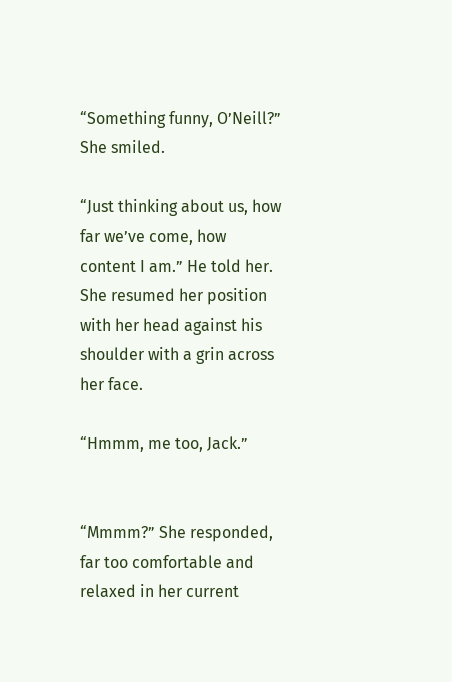“Something funny, O’Neill?” She smiled.

“Just thinking about us, how far we’ve come, how content I am.” He told her. She resumed her position with her head against his shoulder with a grin across her face.

“Hmmm, me too, Jack.”


“Mmmm?” She responded, far too comfortable and relaxed in her current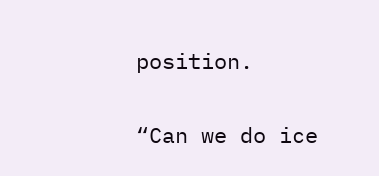position.

“Can we do ice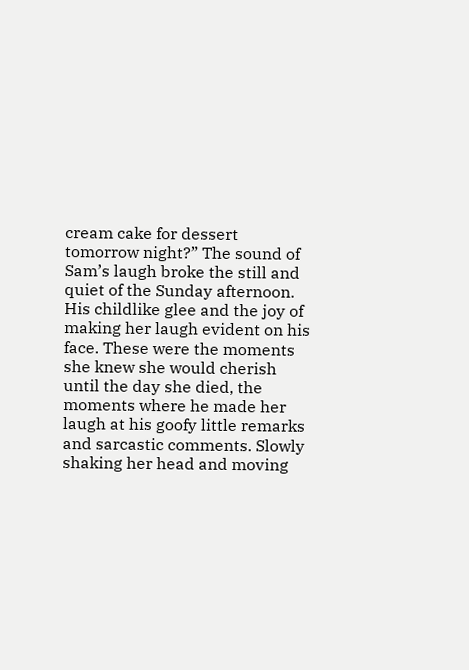cream cake for dessert tomorrow night?” The sound of Sam’s laugh broke the still and quiet of the Sunday afternoon. His childlike glee and the joy of making her laugh evident on his face. These were the moments she knew she would cherish until the day she died, the moments where he made her laugh at his goofy little remarks and sarcastic comments. Slowly shaking her head and moving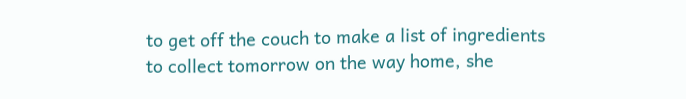to get off the couch to make a list of ingredients to collect tomorrow on the way home, she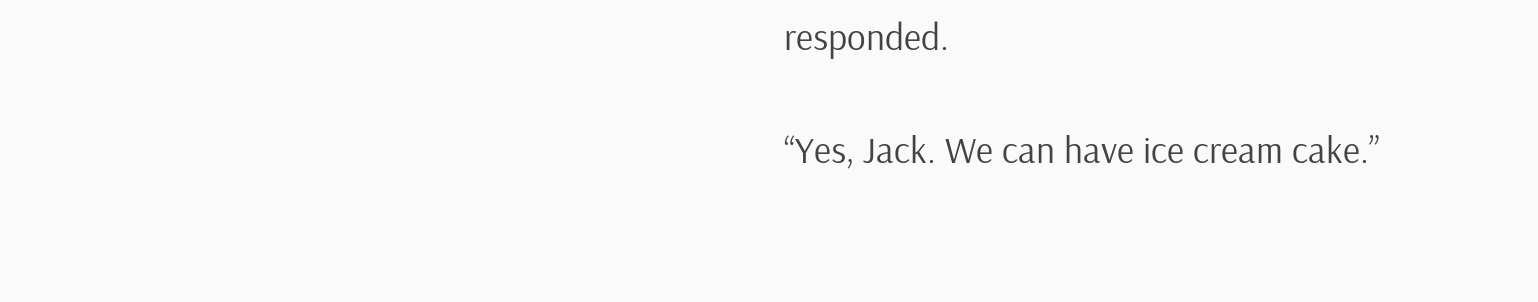responded.

“Yes, Jack. We can have ice cream cake.”